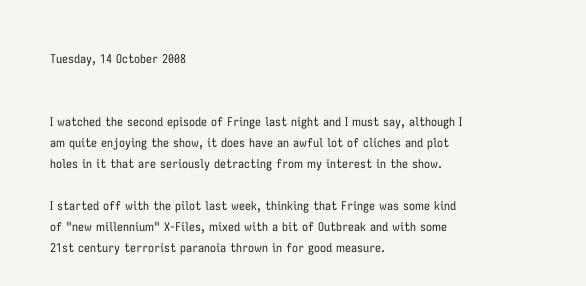Tuesday, 14 October 2008


I watched the second episode of Fringe last night and I must say, although I am quite enjoying the show, it does have an awful lot of cliches and plot holes in it that are seriously detracting from my interest in the show.

I started off with the pilot last week, thinking that Fringe was some kind of "new millennium" X-Files, mixed with a bit of Outbreak and with some 21st century terrorist paranoia thrown in for good measure.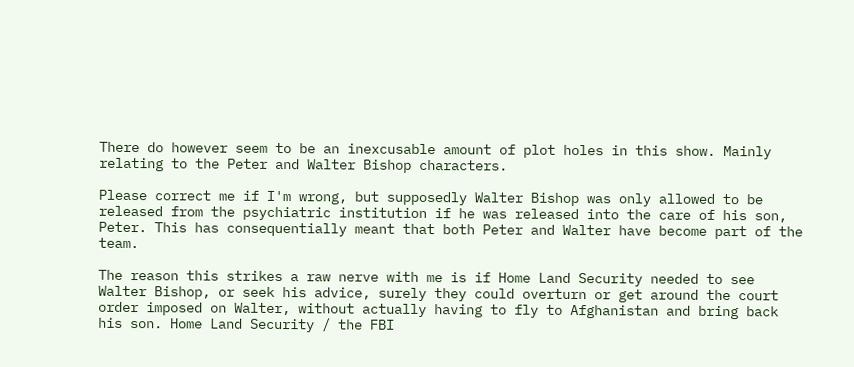There do however seem to be an inexcusable amount of plot holes in this show. Mainly relating to the Peter and Walter Bishop characters.

Please correct me if I'm wrong, but supposedly Walter Bishop was only allowed to be released from the psychiatric institution if he was released into the care of his son, Peter. This has consequentially meant that both Peter and Walter have become part of the team.

The reason this strikes a raw nerve with me is if Home Land Security needed to see Walter Bishop, or seek his advice, surely they could overturn or get around the court order imposed on Walter, without actually having to fly to Afghanistan and bring back his son. Home Land Security / the FBI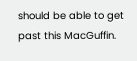should be able to get past this MacGuffin.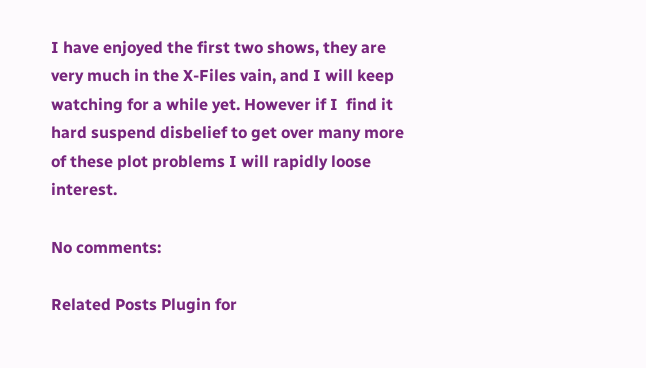I have enjoyed the first two shows, they are very much in the X-Files vain, and I will keep watching for a while yet. However if I  find it hard suspend disbelief to get over many more of these plot problems I will rapidly loose interest.

No comments:

Related Posts Plugin for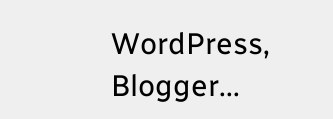WordPress, Blogger...